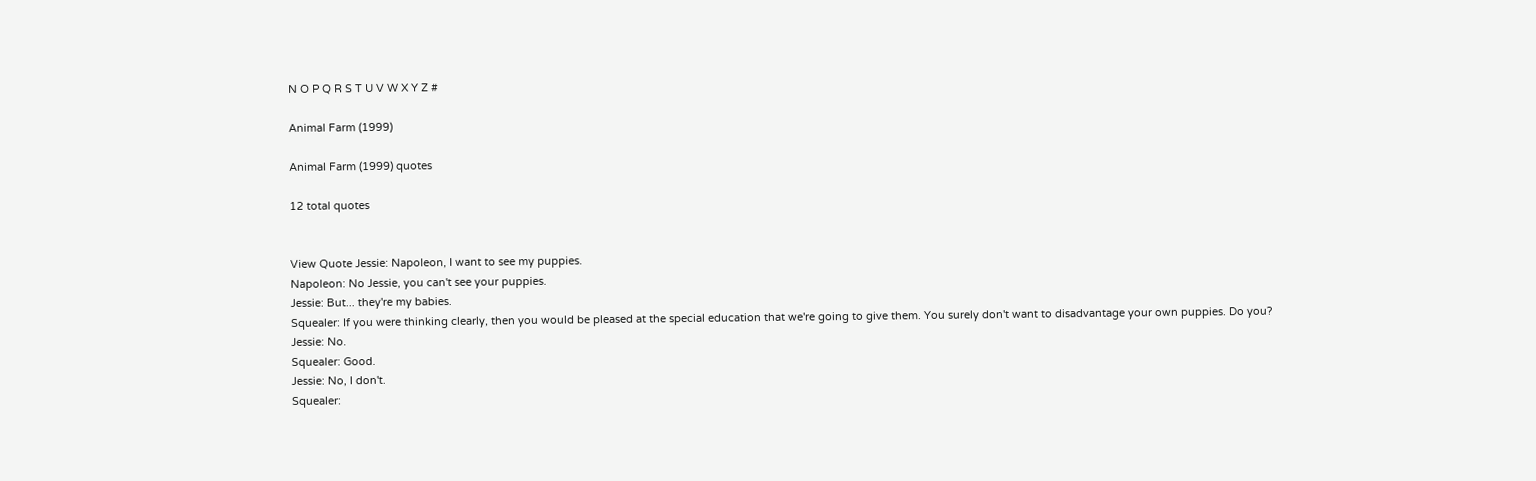N O P Q R S T U V W X Y Z #

Animal Farm (1999)

Animal Farm (1999) quotes

12 total quotes


View Quote Jessie: Napoleon, I want to see my puppies.
Napoleon: No Jessie, you can't see your puppies.
Jessie: But... they're my babies.
Squealer: If you were thinking clearly, then you would be pleased at the special education that we're going to give them. You surely don't want to disadvantage your own puppies. Do you?
Jessie: No.
Squealer: Good.
Jessie: No, I don't.
Squealer: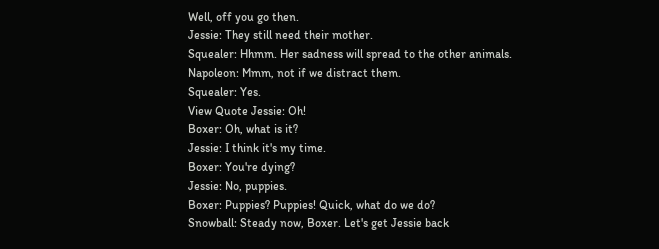Well, off you go then.
Jessie: They still need their mother.
Squealer: Hhmm. Her sadness will spread to the other animals.
Napoleon: Mmm, not if we distract them.
Squealer: Yes.
View Quote Jessie: Oh!
Boxer: Oh, what is it?
Jessie: I think it's my time.
Boxer: You're dying?
Jessie: No, puppies.
Boxer: Puppies? Puppies! Quick, what do we do?
Snowball: Steady now, Boxer. Let's get Jessie back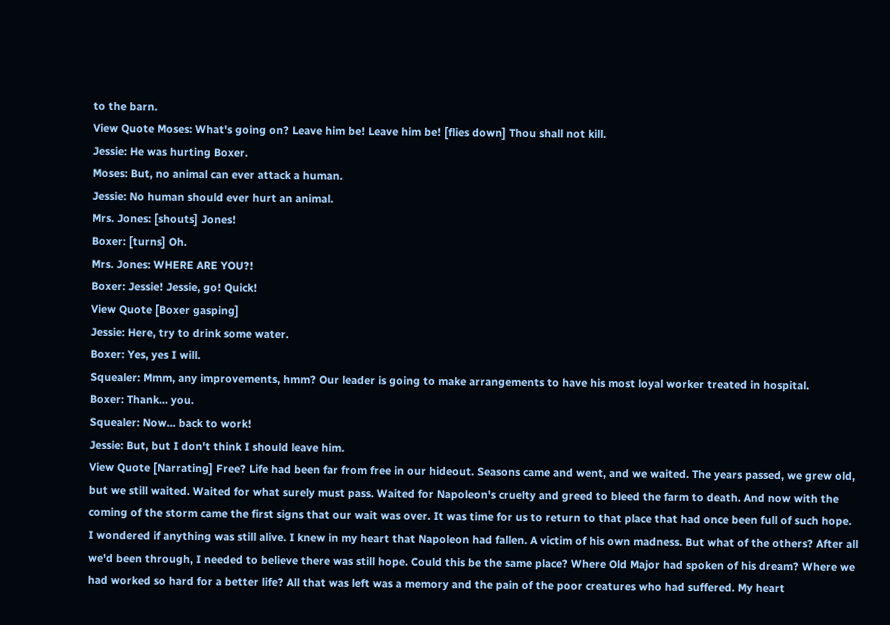to the barn.
View Quote Moses: What's going on? Leave him be! Leave him be! [flies down] Thou shall not kill.
Jessie: He was hurting Boxer.
Moses: But, no animal can ever attack a human.
Jessie: No human should ever hurt an animal.
Mrs. Jones: [shouts] Jones!
Boxer: [turns] Oh.
Mrs. Jones: WHERE ARE YOU?!
Boxer: Jessie! Jessie, go! Quick!
View Quote [Boxer gasping]
Jessie: Here, try to drink some water.
Boxer: Yes, yes I will.
Squealer: Mmm, any improvements, hmm? Our leader is going to make arrangements to have his most loyal worker treated in hospital.
Boxer: Thank... you.
Squealer: Now... back to work!
Jessie: But, but I don't think I should leave him.
View Quote [Narrating] Free? Life had been far from free in our hideout. Seasons came and went, and we waited. The years passed, we grew old, but we still waited. Waited for what surely must pass. Waited for Napoleon's cruelty and greed to bleed the farm to death. And now with the coming of the storm came the first signs that our wait was over. It was time for us to return to that place that had once been full of such hope. I wondered if anything was still alive. I knew in my heart that Napoleon had fallen. A victim of his own madness. But what of the others? After all we'd been through, I needed to believe there was still hope. Could this be the same place? Where Old Major had spoken of his dream? Where we had worked so hard for a better life? All that was left was a memory and the pain of the poor creatures who had suffered. My heart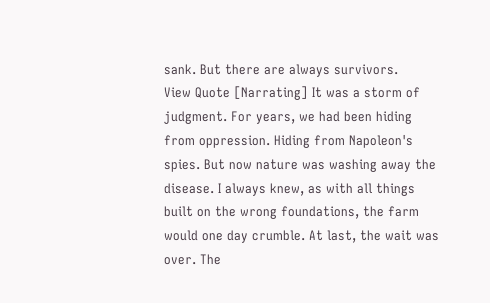sank. But there are always survivors.
View Quote [Narrating] It was a storm of judgment. For years, we had been hiding from oppression. Hiding from Napoleon's spies. But now nature was washing away the disease. I always knew, as with all things built on the wrong foundations, the farm would one day crumble. At last, the wait was over. The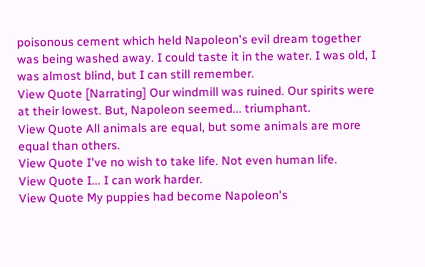poisonous cement which held Napoleon's evil dream together was being washed away. I could taste it in the water. I was old, I was almost blind, but I can still remember.
View Quote [Narrating] Our windmill was ruined. Our spirits were at their lowest. But, Napoleon seemed... triumphant.
View Quote All animals are equal, but some animals are more equal than others.
View Quote I've no wish to take life. Not even human life.
View Quote I... I can work harder.
View Quote My puppies had become Napoleon's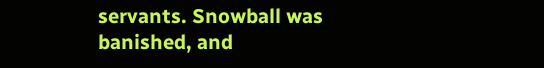servants. Snowball was banished, and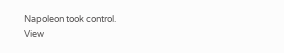Napoleon took control.
View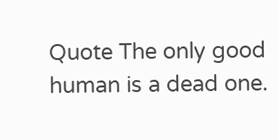Quote The only good human is a dead one.